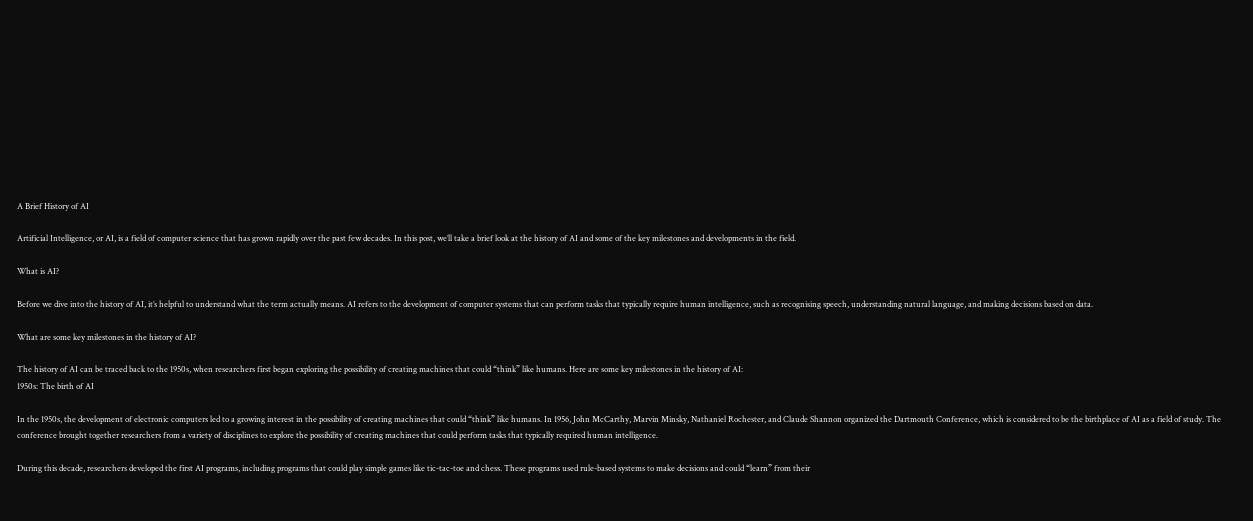A Brief History of AI

Artificial Intelligence, or AI, is a field of computer science that has grown rapidly over the past few decades. In this post, we’ll take a brief look at the history of AI and some of the key milestones and developments in the field.

What is AI?

Before we dive into the history of AI, it’s helpful to understand what the term actually means. AI refers to the development of computer systems that can perform tasks that typically require human intelligence, such as recognising speech, understanding natural language, and making decisions based on data.

What are some key milestones in the history of AI?

The history of AI can be traced back to the 1950s, when researchers first began exploring the possibility of creating machines that could “think” like humans. Here are some key milestones in the history of AI:
1950s: The birth of AI

In the 1950s, the development of electronic computers led to a growing interest in the possibility of creating machines that could “think” like humans. In 1956, John McCarthy, Marvin Minsky, Nathaniel Rochester, and Claude Shannon organized the Dartmouth Conference, which is considered to be the birthplace of AI as a field of study. The conference brought together researchers from a variety of disciplines to explore the possibility of creating machines that could perform tasks that typically required human intelligence.

During this decade, researchers developed the first AI programs, including programs that could play simple games like tic-tac-toe and chess. These programs used rule-based systems to make decisions and could “learn” from their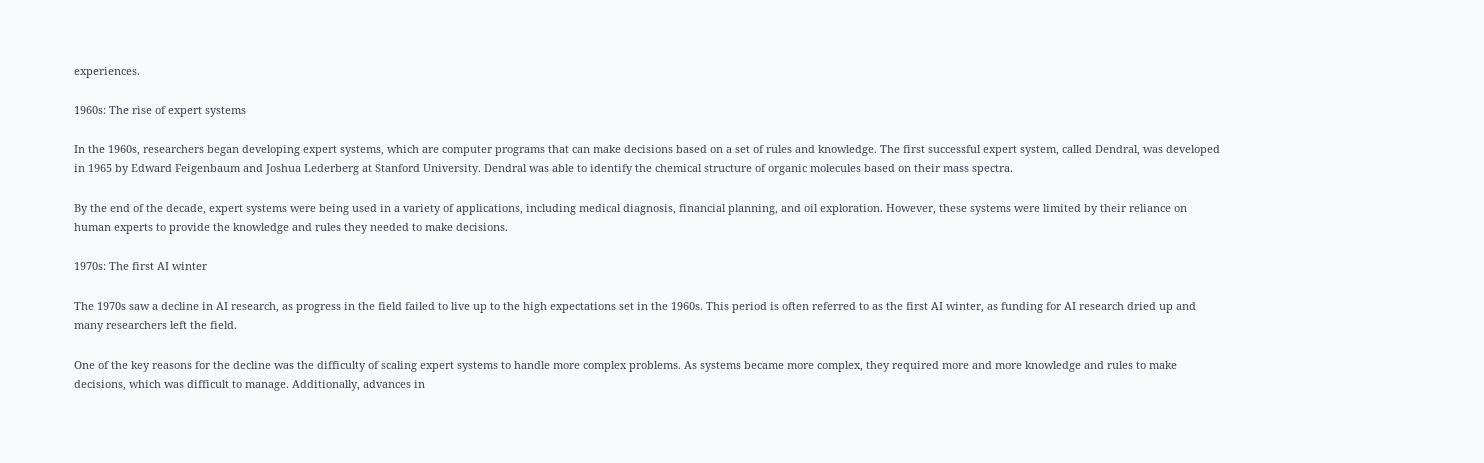experiences.

1960s: The rise of expert systems

In the 1960s, researchers began developing expert systems, which are computer programs that can make decisions based on a set of rules and knowledge. The first successful expert system, called Dendral, was developed in 1965 by Edward Feigenbaum and Joshua Lederberg at Stanford University. Dendral was able to identify the chemical structure of organic molecules based on their mass spectra.

By the end of the decade, expert systems were being used in a variety of applications, including medical diagnosis, financial planning, and oil exploration. However, these systems were limited by their reliance on human experts to provide the knowledge and rules they needed to make decisions.

1970s: The first AI winter

The 1970s saw a decline in AI research, as progress in the field failed to live up to the high expectations set in the 1960s. This period is often referred to as the first AI winter, as funding for AI research dried up and many researchers left the field.

One of the key reasons for the decline was the difficulty of scaling expert systems to handle more complex problems. As systems became more complex, they required more and more knowledge and rules to make decisions, which was difficult to manage. Additionally, advances in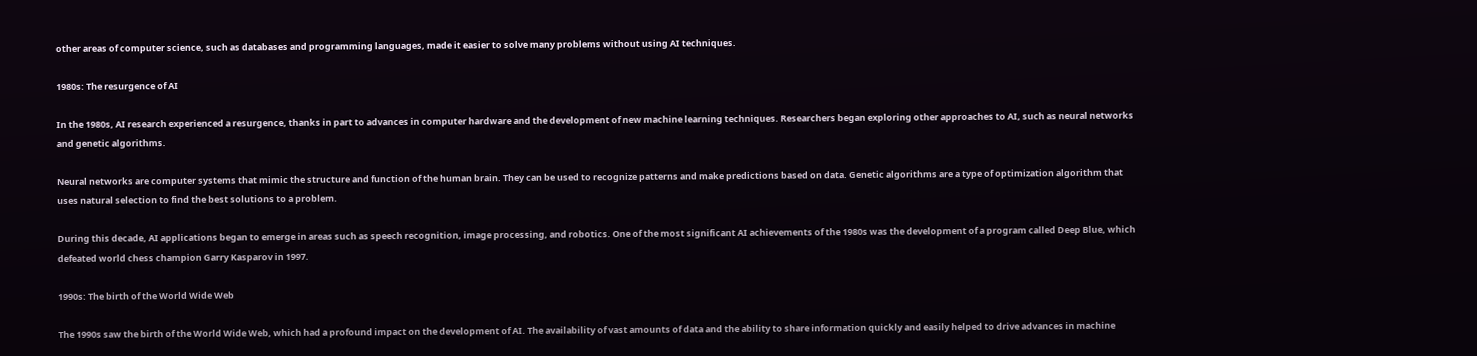other areas of computer science, such as databases and programming languages, made it easier to solve many problems without using AI techniques.

1980s: The resurgence of AI

In the 1980s, AI research experienced a resurgence, thanks in part to advances in computer hardware and the development of new machine learning techniques. Researchers began exploring other approaches to AI, such as neural networks and genetic algorithms.

Neural networks are computer systems that mimic the structure and function of the human brain. They can be used to recognize patterns and make predictions based on data. Genetic algorithms are a type of optimization algorithm that uses natural selection to find the best solutions to a problem.

During this decade, AI applications began to emerge in areas such as speech recognition, image processing, and robotics. One of the most significant AI achievements of the 1980s was the development of a program called Deep Blue, which defeated world chess champion Garry Kasparov in 1997.

1990s: The birth of the World Wide Web

The 1990s saw the birth of the World Wide Web, which had a profound impact on the development of AI. The availability of vast amounts of data and the ability to share information quickly and easily helped to drive advances in machine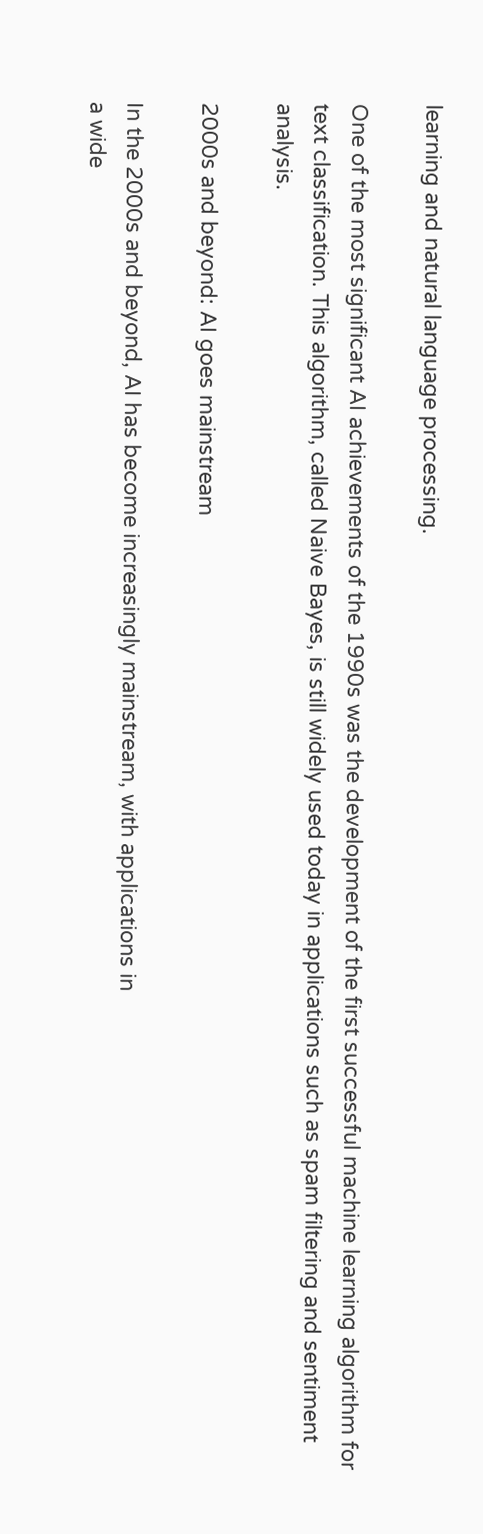learning and natural language processing.

One of the most significant AI achievements of the 1990s was the development of the first successful machine learning algorithm for text classification. This algorithm, called Naive Bayes, is still widely used today in applications such as spam filtering and sentiment analysis.

2000s and beyond: AI goes mainstream

In the 2000s and beyond, AI has become increasingly mainstream, with applications in
a wide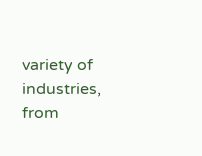variety of industries, from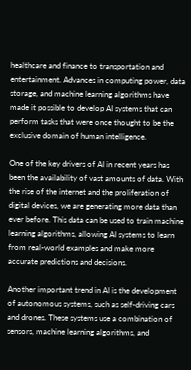healthcare and finance to transportation and entertainment. Advances in computing power, data storage, and machine learning algorithms have made it possible to develop AI systems that can perform tasks that were once thought to be the exclusive domain of human intelligence.

One of the key drivers of AI in recent years has been the availability of vast amounts of data. With the rise of the internet and the proliferation of digital devices, we are generating more data than ever before. This data can be used to train machine learning algorithms, allowing AI systems to learn from real-world examples and make more accurate predictions and decisions.

Another important trend in AI is the development of autonomous systems, such as self-driving cars and drones. These systems use a combination of sensors, machine learning algorithms, and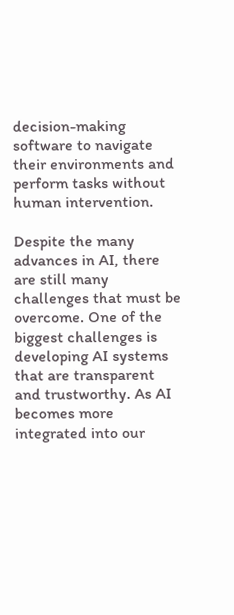decision-making software to navigate their environments and perform tasks without human intervention.

Despite the many advances in AI, there are still many challenges that must be overcome. One of the biggest challenges is developing AI systems that are transparent and trustworthy. As AI becomes more integrated into our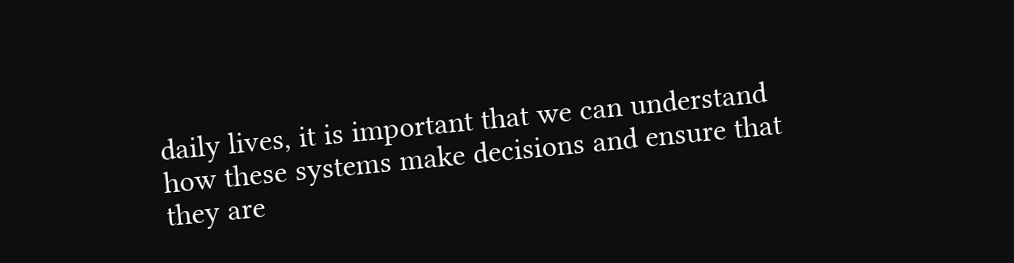daily lives, it is important that we can understand how these systems make decisions and ensure that they are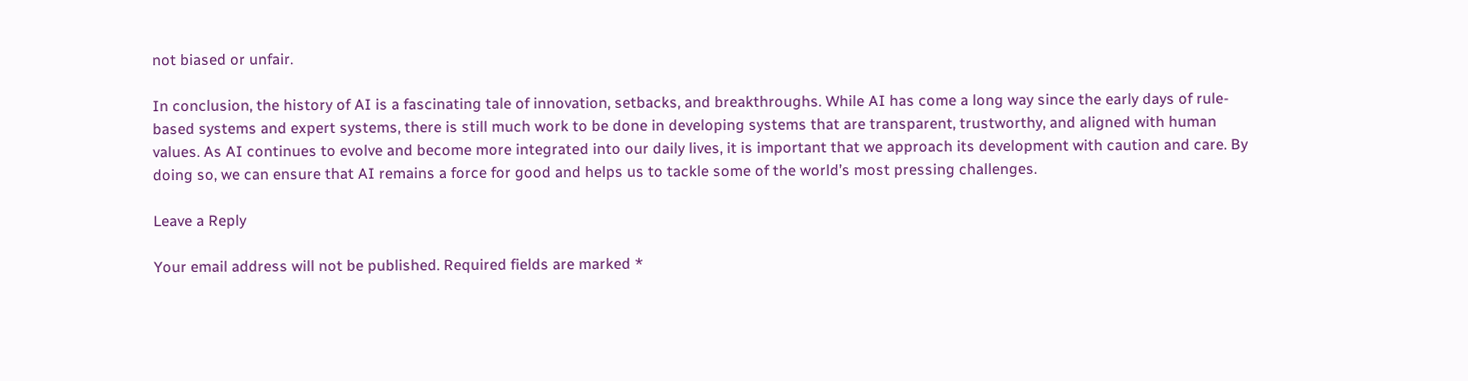not biased or unfair.

In conclusion, the history of AI is a fascinating tale of innovation, setbacks, and breakthroughs. While AI has come a long way since the early days of rule-based systems and expert systems, there is still much work to be done in developing systems that are transparent, trustworthy, and aligned with human values. As AI continues to evolve and become more integrated into our daily lives, it is important that we approach its development with caution and care. By doing so, we can ensure that AI remains a force for good and helps us to tackle some of the world’s most pressing challenges.

Leave a Reply

Your email address will not be published. Required fields are marked *